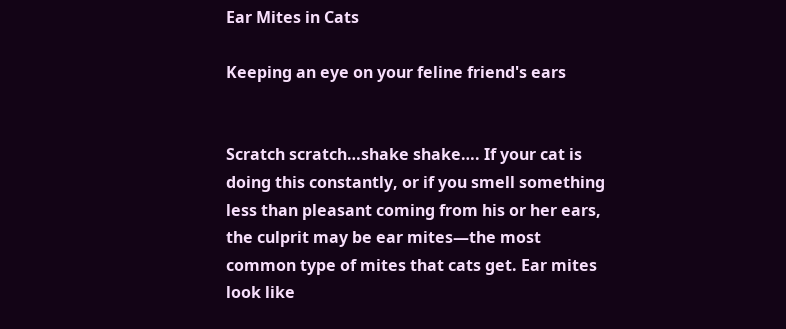Ear Mites in Cats

Keeping an eye on your feline friend's ears


Scratch scratch…shake shake…. If your cat is doing this constantly, or if you smell something less than pleasant coming from his or her ears, the culprit may be ear mites—the most common type of mites that cats get. Ear mites look like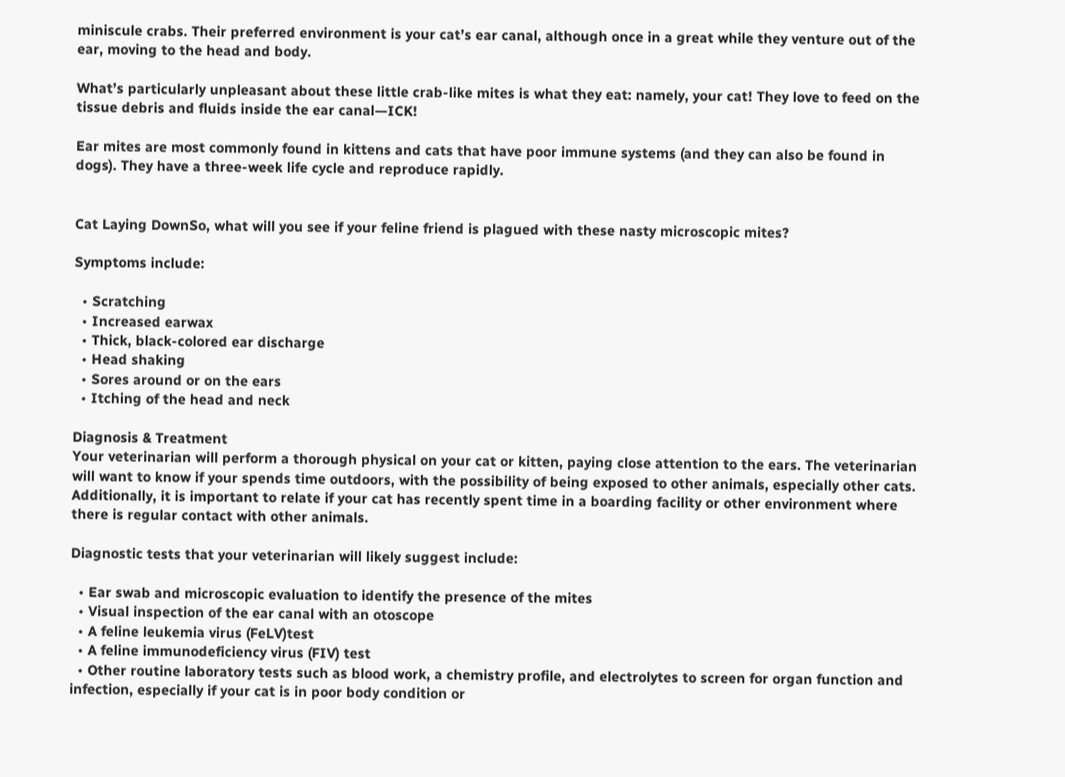miniscule crabs. Their preferred environment is your cat’s ear canal, although once in a great while they venture out of the ear, moving to the head and body.

What’s particularly unpleasant about these little crab-like mites is what they eat: namely, your cat! They love to feed on the tissue debris and fluids inside the ear canal—ICK!

Ear mites are most commonly found in kittens and cats that have poor immune systems (and they can also be found in dogs). They have a three-week life cycle and reproduce rapidly.


Cat Laying DownSo, what will you see if your feline friend is plagued with these nasty microscopic mites?

Symptoms include:

  • Scratching
  • Increased earwax
  • Thick, black-colored ear discharge
  • Head shaking
  • Sores around or on the ears
  • Itching of the head and neck

Diagnosis & Treatment
Your veterinarian will perform a thorough physical on your cat or kitten, paying close attention to the ears. The veterinarian will want to know if your spends time outdoors, with the possibility of being exposed to other animals, especially other cats. Additionally, it is important to relate if your cat has recently spent time in a boarding facility or other environment where there is regular contact with other animals.

Diagnostic tests that your veterinarian will likely suggest include:

  • Ear swab and microscopic evaluation to identify the presence of the mites
  • Visual inspection of the ear canal with an otoscope
  • A feline leukemia virus (FeLV)test
  • A feline immunodeficiency virus (FIV) test
  • Other routine laboratory tests such as blood work, a chemistry profile, and electrolytes to screen for organ function and infection, especially if your cat is in poor body condition or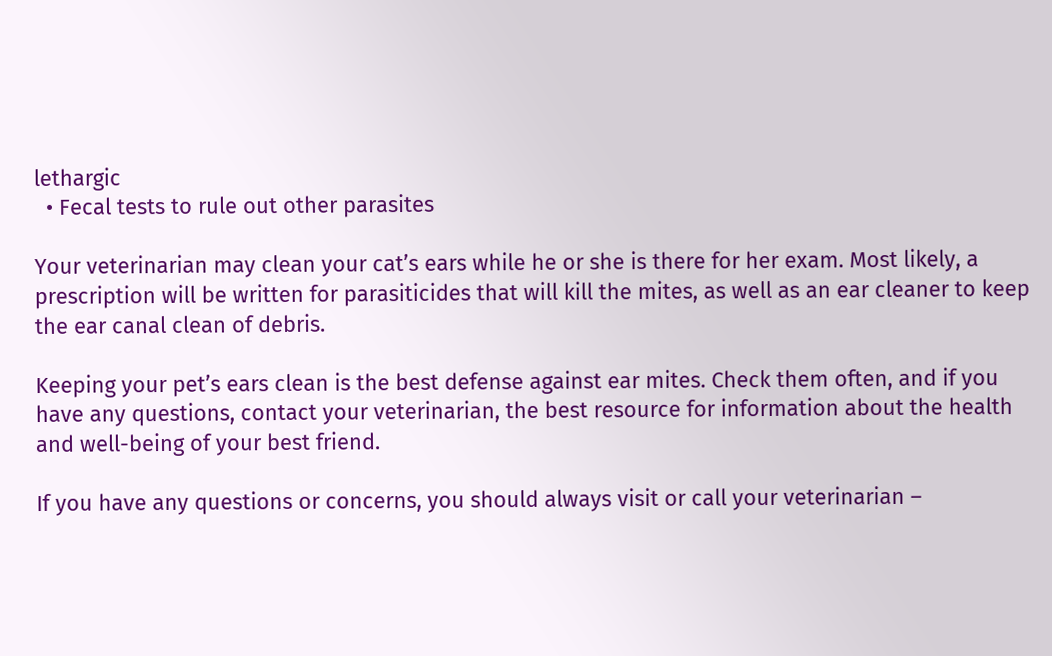lethargic
  • Fecal tests to rule out other parasites

Your veterinarian may clean your cat’s ears while he or she is there for her exam. Most likely, a prescription will be written for parasiticides that will kill the mites, as well as an ear cleaner to keep the ear canal clean of debris.

Keeping your pet’s ears clean is the best defense against ear mites. Check them often, and if you have any questions, contact your veterinarian, the best resource for information about the health and well-being of your best friend.

If you have any questions or concerns, you should always visit or call your veterinarian –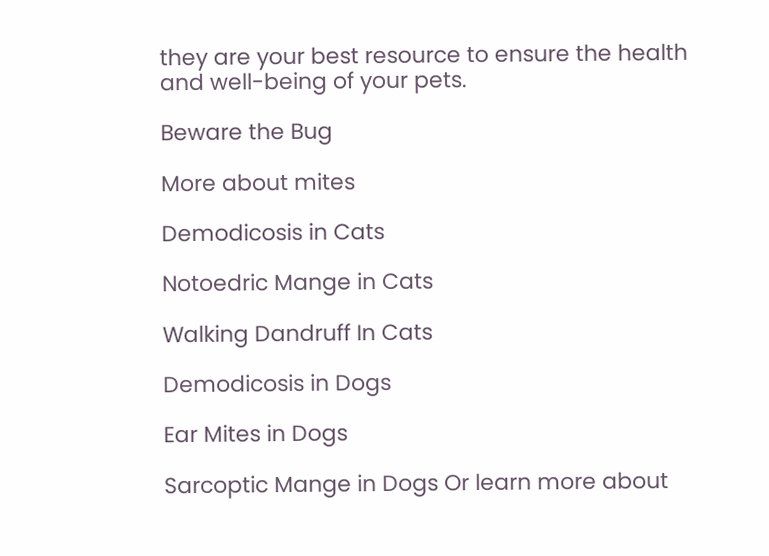they are your best resource to ensure the health and well-being of your pets.

Beware the Bug

More about mites

Demodicosis in Cats

Notoedric Mange in Cats

Walking Dandruff In Cats

Demodicosis in Dogs

Ear Mites in Dogs

Sarcoptic Mange in Dogs Or learn more about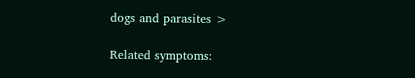dogs and parasites >

Related symptoms: